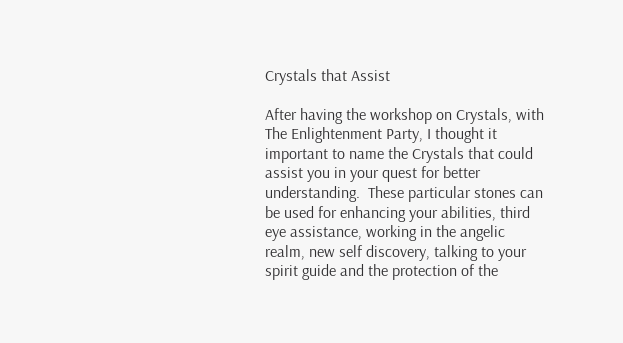Crystals that Assist

After having the workshop on Crystals, with The Enlightenment Party, I thought it important to name the Crystals that could assist you in your quest for better understanding.  These particular stones can be used for enhancing your abilities, third eye assistance, working in the angelic realm, new self discovery, talking to your spirit guide and the protection of the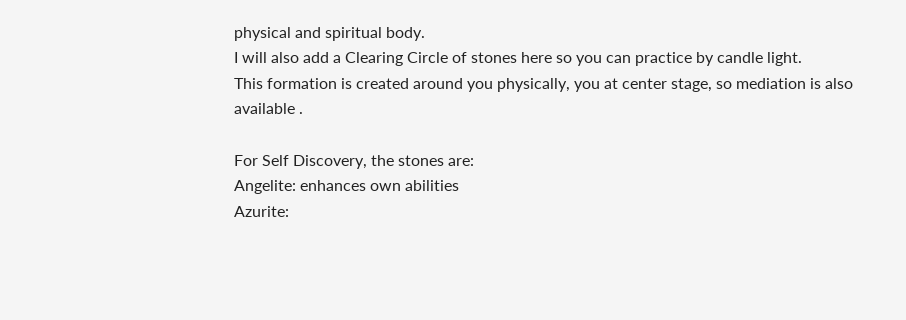physical and spiritual body.
I will also add a Clearing Circle of stones here so you can practice by candle light.
This formation is created around you physically, you at center stage, so mediation is also available .

For Self Discovery, the stones are:
Angelite: enhances own abilities
Azurite: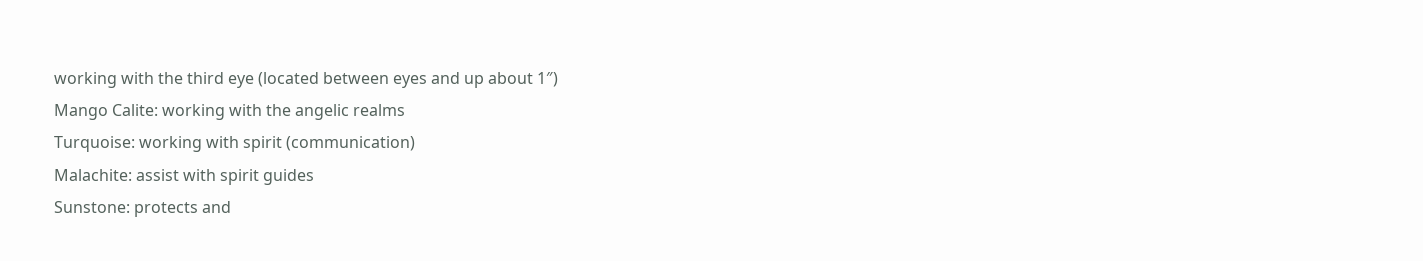working with the third eye (located between eyes and up about 1″)
Mango Calite: working with the angelic realms
Turquoise: working with spirit (communication)
Malachite: assist with spirit guides
Sunstone: protects and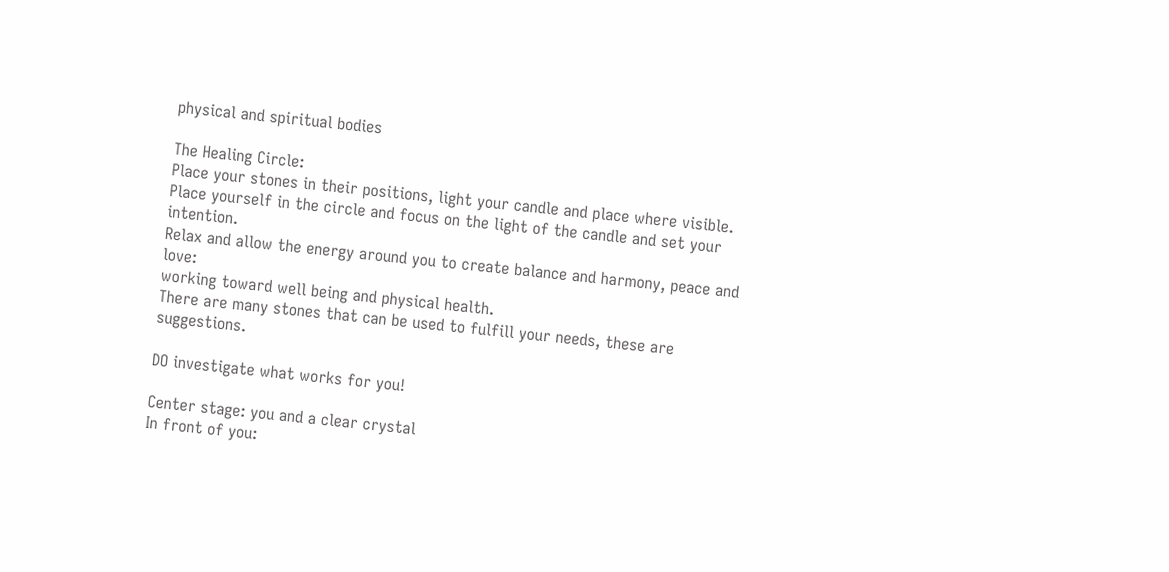physical and spiritual bodies

The Healing Circle:
Place your stones in their positions, light your candle and place where visible.
Place yourself in the circle and focus on the light of the candle and set your intention.
Relax and allow the energy around you to create balance and harmony, peace and love:
working toward well being and physical health.
There are many stones that can be used to fulfill your needs, these are suggestions.

DO investigate what works for you!

Center stage: you and a clear crystal
In front of you: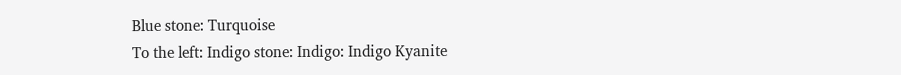Blue stone: Turquoise
To the left: Indigo stone: Indigo: Indigo Kyanite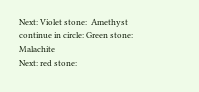Next: Violet stone:  Amethyst
continue in circle: Green stone: Malachite
Next: red stone: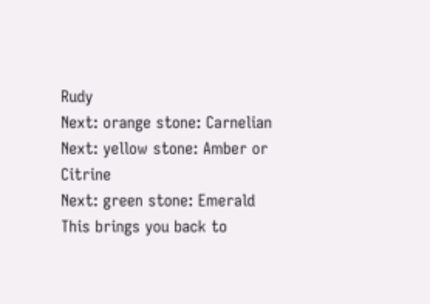Rudy
Next: orange stone: Carnelian
Next: yellow stone: Amber or Citrine
Next: green stone: Emerald
This brings you back to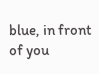blue, in front of you